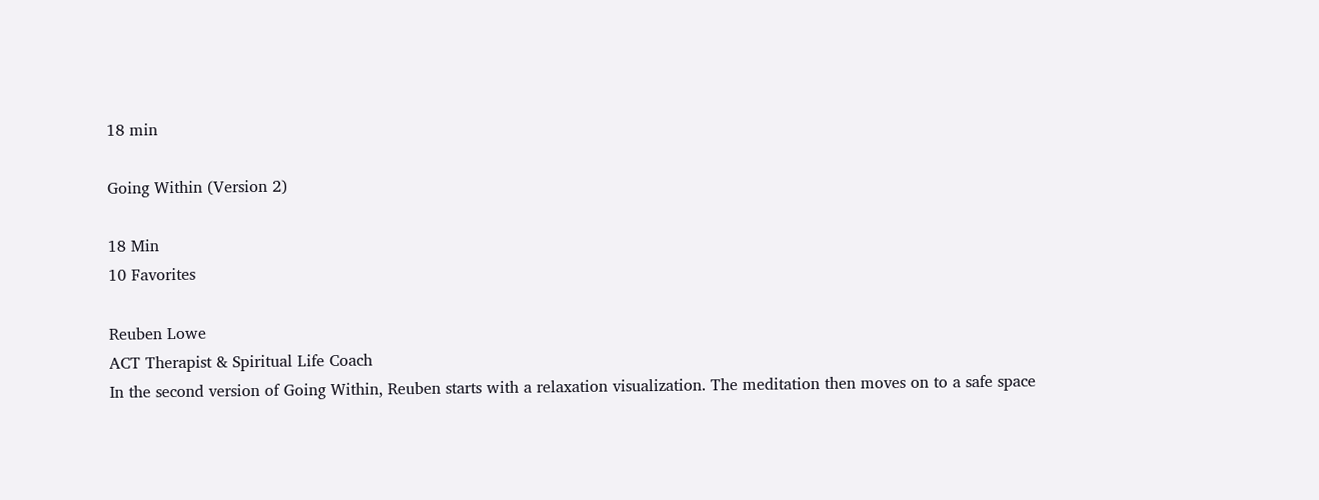18 min

Going Within (Version 2)

18 Min
10 Favorites

Reuben Lowe
ACT Therapist & Spiritual Life Coach
In the second version of Going Within, Reuben starts with a relaxation visualization. The meditation then moves on to a safe space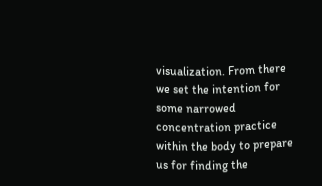visualization. From there we set the intention for some narrowed concentration practice within the body to prepare us for finding the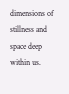dimensions of stillness and space deep within us.